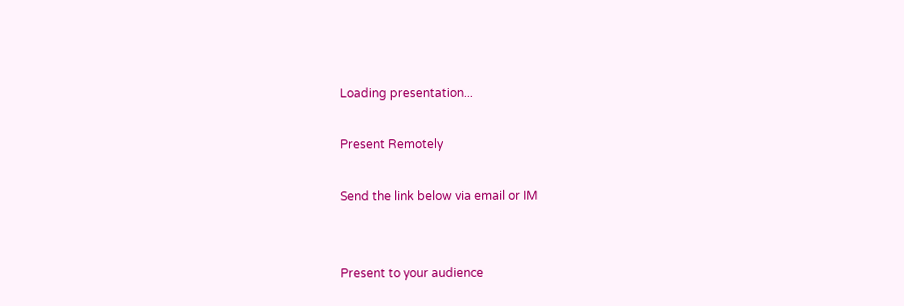Loading presentation...

Present Remotely

Send the link below via email or IM


Present to your audience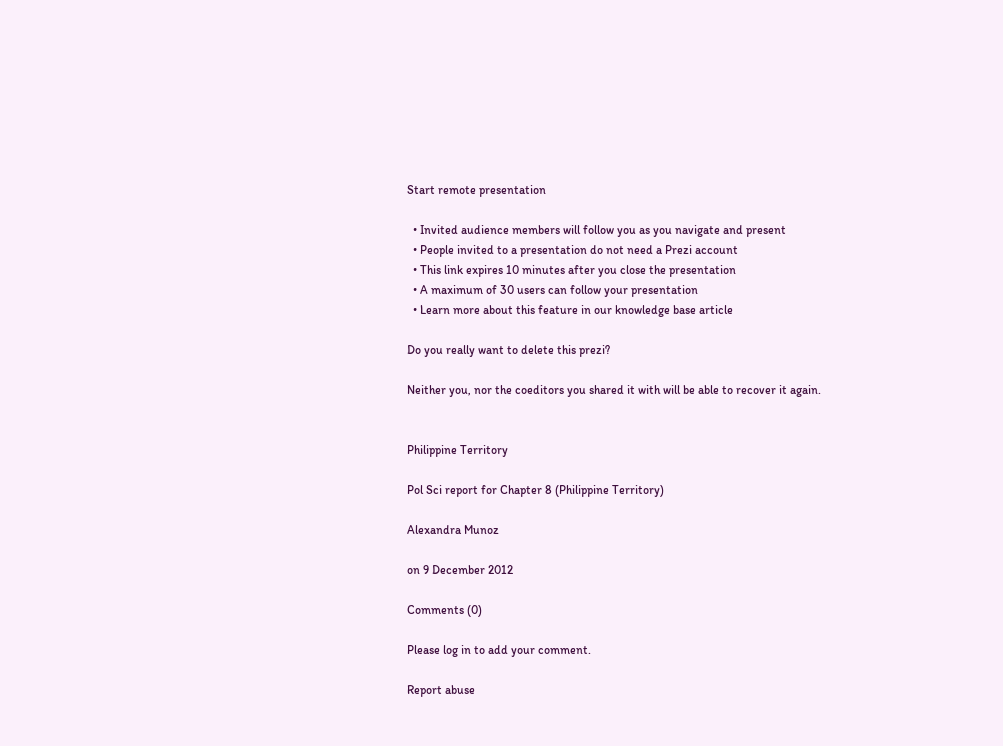Start remote presentation

  • Invited audience members will follow you as you navigate and present
  • People invited to a presentation do not need a Prezi account
  • This link expires 10 minutes after you close the presentation
  • A maximum of 30 users can follow your presentation
  • Learn more about this feature in our knowledge base article

Do you really want to delete this prezi?

Neither you, nor the coeditors you shared it with will be able to recover it again.


Philippine Territory

Pol Sci report for Chapter 8 (Philippine Territory)

Alexandra Munoz

on 9 December 2012

Comments (0)

Please log in to add your comment.

Report abuse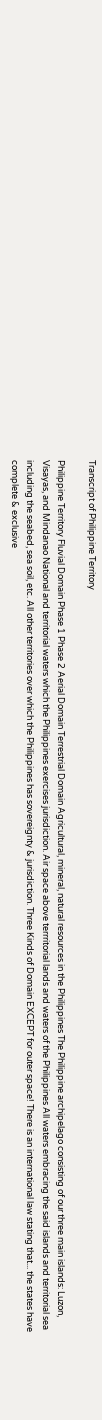Transcript of Philippine Territory

Philippine Territory Fluvial Domain Phase 1 Phase 2 Aerial Domain Terrestrial Domain Agricultural, mineral, natural resources in the Philippines The Philippine archipelago consisting of our three main islands: Luzon, Visayas, and Mindanao National and territorial waters which the Philippines exercises jurisdiction. Air space above terrritorial lands and waters of the Philippines All waters embracing the said islands and territorial sea including the seabed, sea soil, etc. All other territories over which the Philippines has sovereignty & jurisdiction. Three Kinds of Domain EXCEPT for outer space! There is an international law stating that... the states have complete & exclusive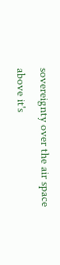sovereignty over the air space above it's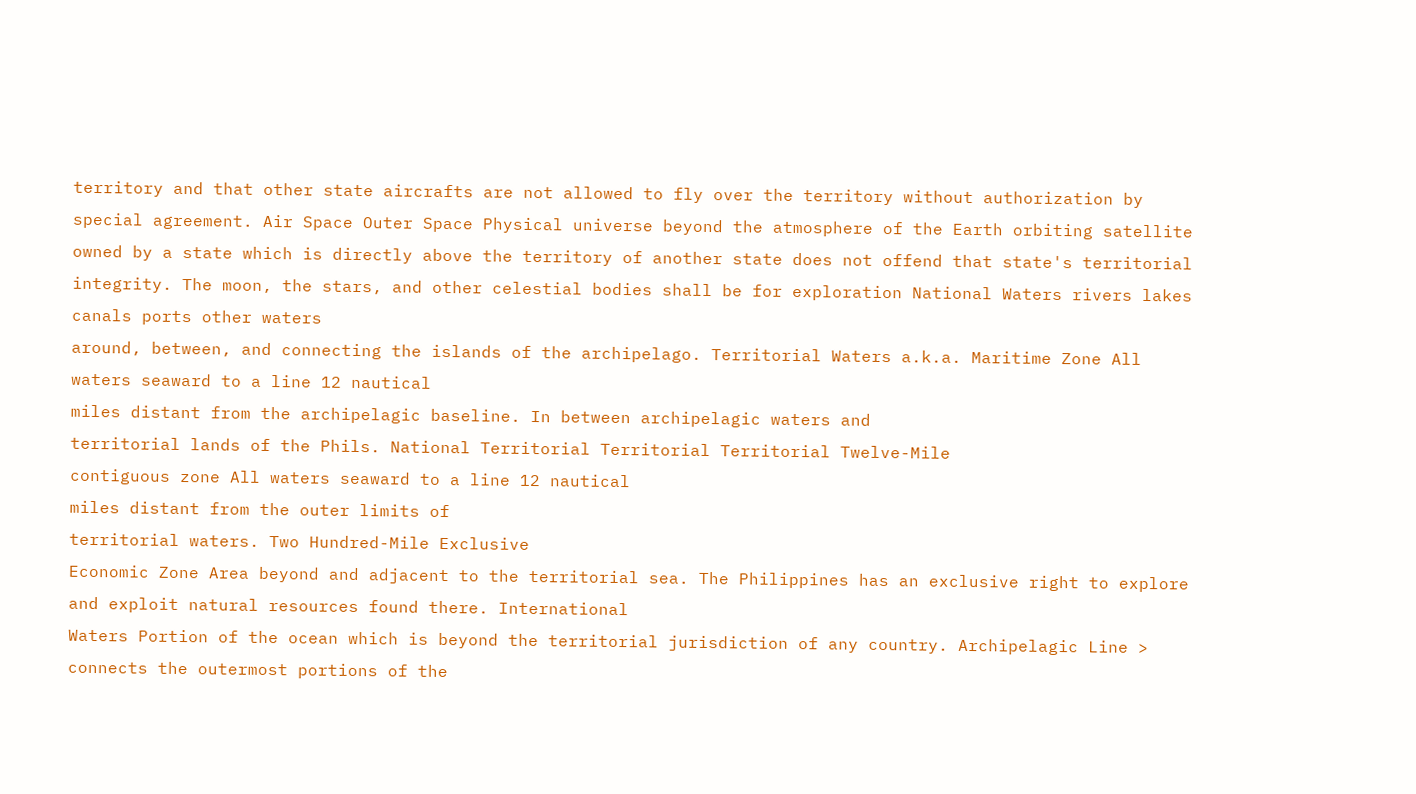territory and that other state aircrafts are not allowed to fly over the territory without authorization by special agreement. Air Space Outer Space Physical universe beyond the atmosphere of the Earth orbiting satellite owned by a state which is directly above the territory of another state does not offend that state's territorial integrity. The moon, the stars, and other celestial bodies shall be for exploration National Waters rivers lakes canals ports other waters
around, between, and connecting the islands of the archipelago. Territorial Waters a.k.a. Maritime Zone All waters seaward to a line 12 nautical
miles distant from the archipelagic baseline. In between archipelagic waters and
territorial lands of the Phils. National Territorial Territorial Territorial Twelve-Mile
contiguous zone All waters seaward to a line 12 nautical
miles distant from the outer limits of
territorial waters. Two Hundred-Mile Exclusive
Economic Zone Area beyond and adjacent to the territorial sea. The Philippines has an exclusive right to explore and exploit natural resources found there. International
Waters Portion of the ocean which is beyond the territorial jurisdiction of any country. Archipelagic Line > connects the outermost portions of the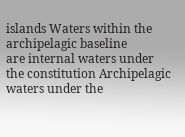islands Waters within the archipelagic baseline
are internal waters under the constitution Archipelagic waters under the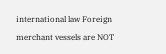international law Foreign merchant vessels are NOT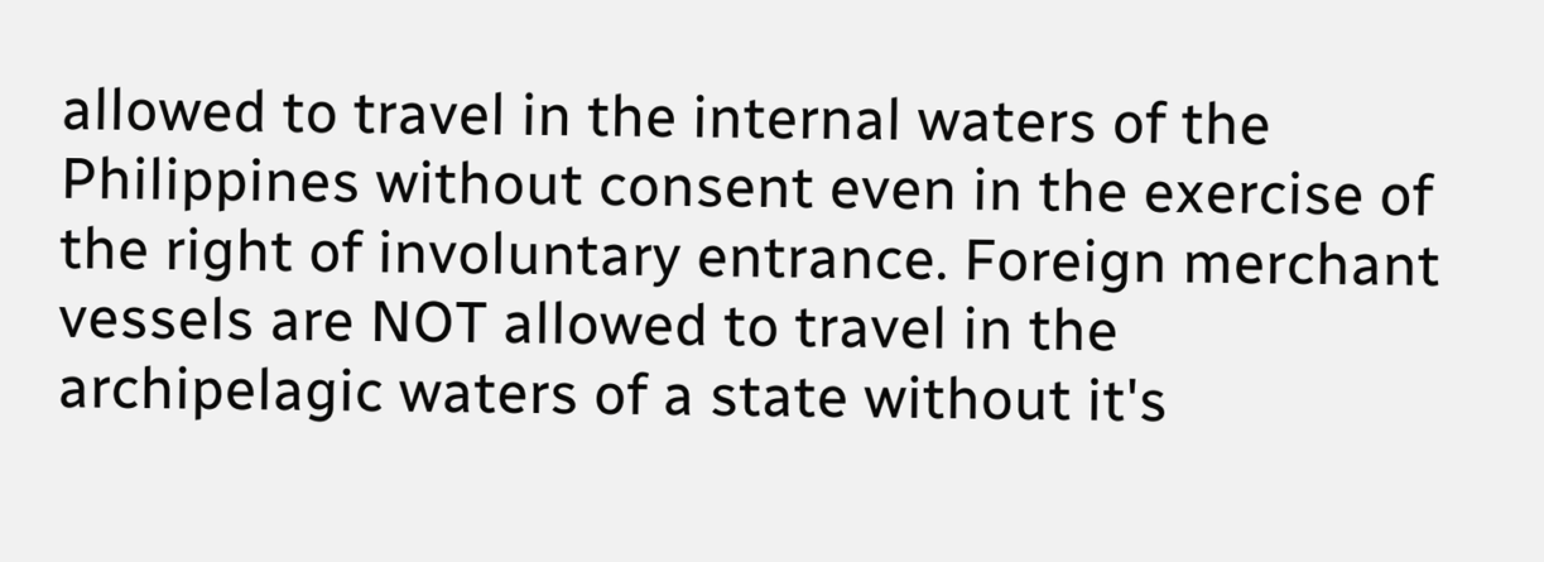allowed to travel in the internal waters of the Philippines without consent even in the exercise of the right of involuntary entrance. Foreign merchant vessels are NOT allowed to travel in the archipelagic waters of a state without it's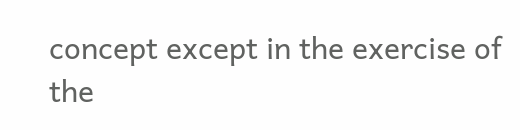concept except in the exercise of the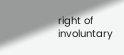right of involuntary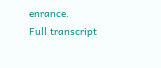enrance.
Full transcript